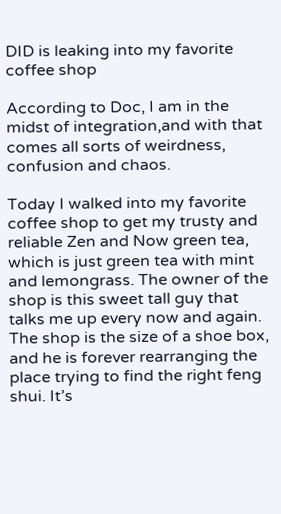DID is leaking into my favorite coffee shop

According to Doc, I am in the midst of integration,and with that comes all sorts of weirdness, confusion and chaos.

Today I walked into my favorite coffee shop to get my trusty and reliable Zen and Now green tea, which is just green tea with mint and lemongrass. The owner of the shop is this sweet tall guy that talks me up every now and again. The shop is the size of a shoe box, and he is forever rearranging the place trying to find the right feng shui. It’s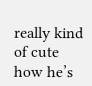really kind of cute how he’s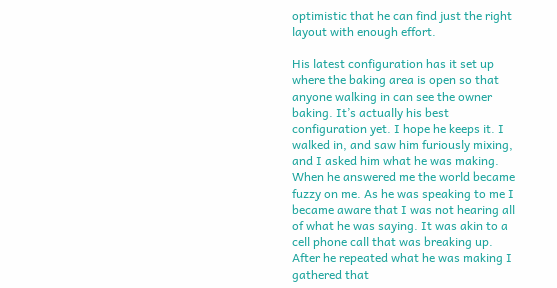optimistic that he can find just the right layout with enough effort.

His latest configuration has it set up where the baking area is open so that anyone walking in can see the owner baking. It’s actually his best configuration yet. I hope he keeps it. I walked in, and saw him furiously mixing, and I asked him what he was making. When he answered me the world became fuzzy on me. As he was speaking to me I became aware that I was not hearing all of what he was saying. It was akin to a cell phone call that was breaking up. After he repeated what he was making I gathered that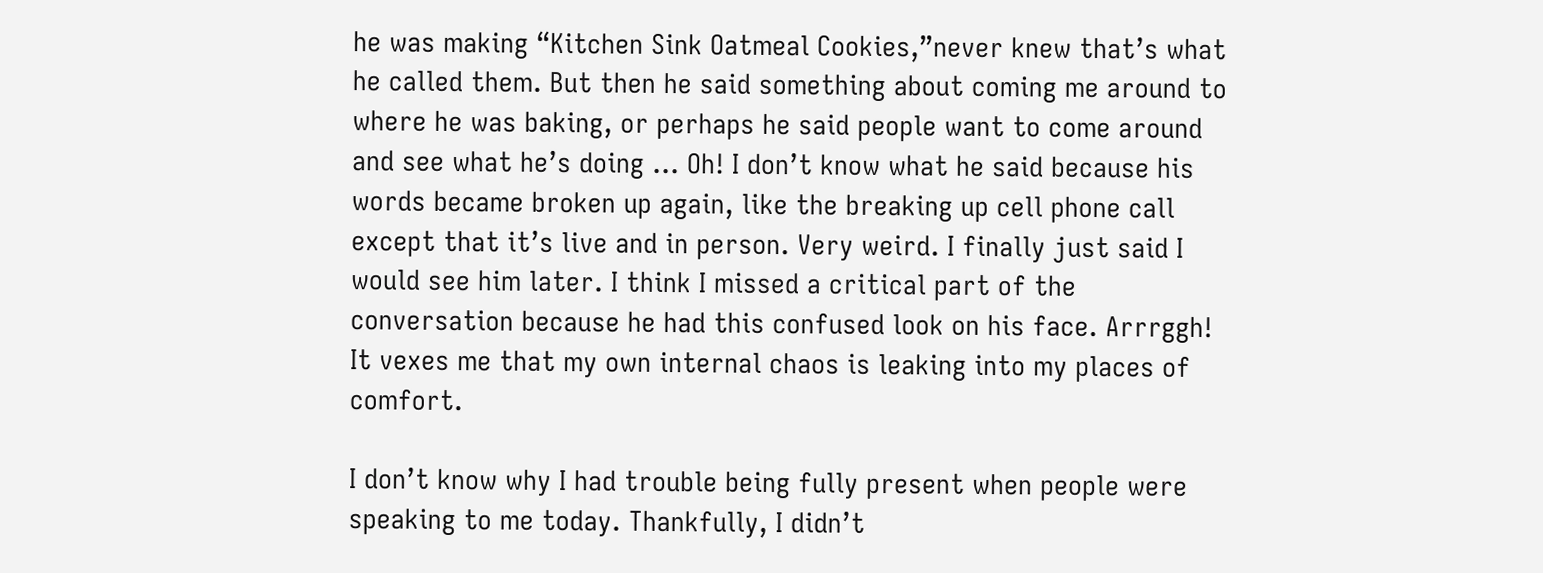he was making “Kitchen Sink Oatmeal Cookies,”never knew that’s what he called them. But then he said something about coming me around to where he was baking, or perhaps he said people want to come around and see what he’s doing … Oh! I don’t know what he said because his words became broken up again, like the breaking up cell phone call except that it’s live and in person. Very weird. I finally just said I would see him later. I think I missed a critical part of the conversation because he had this confused look on his face. Arrrggh! It vexes me that my own internal chaos is leaking into my places of comfort.

I don’t know why I had trouble being fully present when people were speaking to me today. Thankfully, I didn’t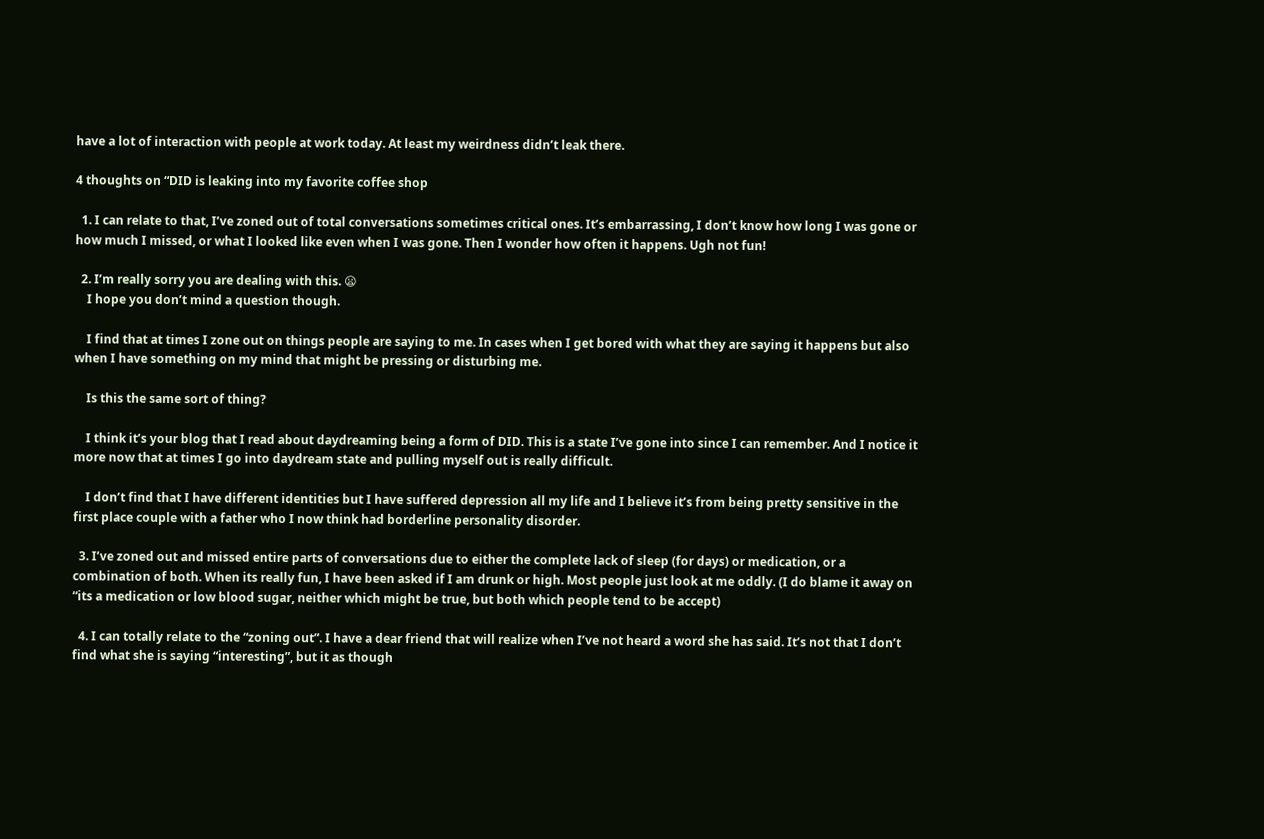have a lot of interaction with people at work today. At least my weirdness didn’t leak there.

4 thoughts on “DID is leaking into my favorite coffee shop

  1. I can relate to that, I’ve zoned out of total conversations sometimes critical ones. It’s embarrassing, I don’t know how long I was gone or how much I missed, or what I looked like even when I was gone. Then I wonder how often it happens. Ugh not fun!

  2. I’m really sorry you are dealing with this. 😦
    I hope you don’t mind a question though.

    I find that at times I zone out on things people are saying to me. In cases when I get bored with what they are saying it happens but also when I have something on my mind that might be pressing or disturbing me.

    Is this the same sort of thing?

    I think it’s your blog that I read about daydreaming being a form of DID. This is a state I’ve gone into since I can remember. And I notice it more now that at times I go into daydream state and pulling myself out is really difficult.

    I don’t find that I have different identities but I have suffered depression all my life and I believe it’s from being pretty sensitive in the first place couple with a father who I now think had borderline personality disorder.

  3. I’ve zoned out and missed entire parts of conversations due to either the complete lack of sleep (for days) or medication, or a combination of both. When its really fun, I have been asked if I am drunk or high. Most people just look at me oddly. (I do blame it away on “its a medication or low blood sugar, neither which might be true, but both which people tend to be accept)

  4. I can totally relate to the “zoning out”. I have a dear friend that will realize when I’ve not heard a word she has said. It’s not that I don’t find what she is saying “interesting”, but it as though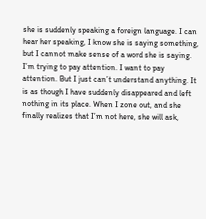she is suddenly speaking a foreign language. I can hear her speaking, I know she is saying something, but I cannot make sense of a word she is saying. I’m trying to pay attention. I want to pay attention. But I just can’t understand anything. It is as though I have suddenly disappeared and left nothing in its place. When I zone out, and she finally realizes that I’m not here, she will ask,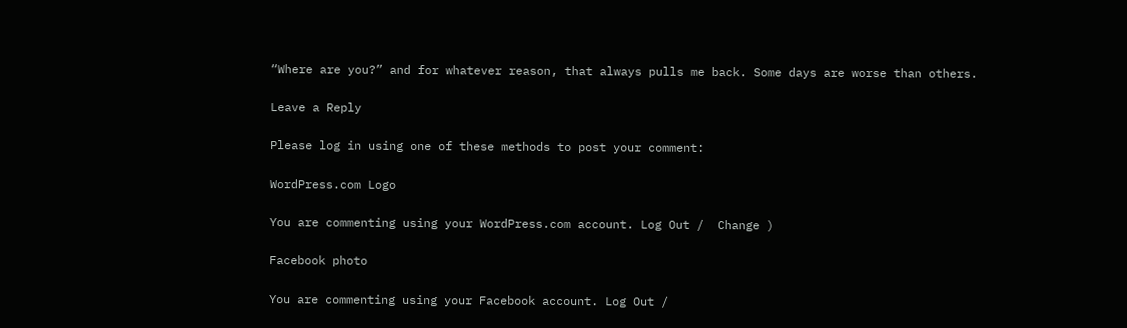“Where are you?” and for whatever reason, that always pulls me back. Some days are worse than others.

Leave a Reply

Please log in using one of these methods to post your comment:

WordPress.com Logo

You are commenting using your WordPress.com account. Log Out /  Change )

Facebook photo

You are commenting using your Facebook account. Log Out /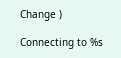Change )

Connecting to %s